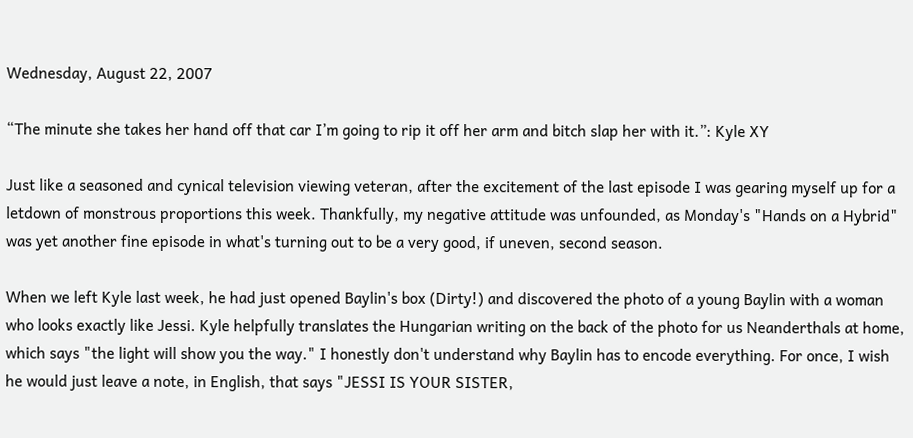Wednesday, August 22, 2007

“The minute she takes her hand off that car I’m going to rip it off her arm and bitch slap her with it.”: Kyle XY

Just like a seasoned and cynical television viewing veteran, after the excitement of the last episode I was gearing myself up for a letdown of monstrous proportions this week. Thankfully, my negative attitude was unfounded, as Monday's "Hands on a Hybrid" was yet another fine episode in what's turning out to be a very good, if uneven, second season.

When we left Kyle last week, he had just opened Baylin's box (Dirty!) and discovered the photo of a young Baylin with a woman who looks exactly like Jessi. Kyle helpfully translates the Hungarian writing on the back of the photo for us Neanderthals at home, which says "the light will show you the way." I honestly don't understand why Baylin has to encode everything. For once, I wish he would just leave a note, in English, that says "JESSI IS YOUR SISTER,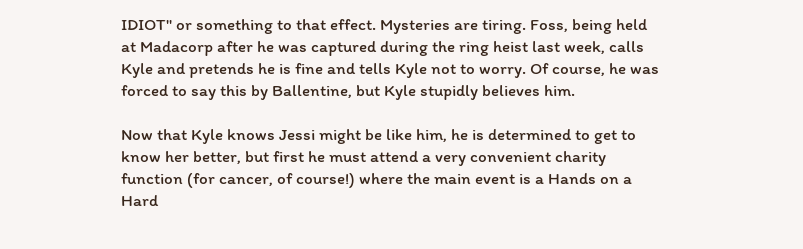IDIOT" or something to that effect. Mysteries are tiring. Foss, being held at Madacorp after he was captured during the ring heist last week, calls Kyle and pretends he is fine and tells Kyle not to worry. Of course, he was forced to say this by Ballentine, but Kyle stupidly believes him.

Now that Kyle knows Jessi might be like him, he is determined to get to know her better, but first he must attend a very convenient charity function (for cancer, of course!) where the main event is a Hands on a Hard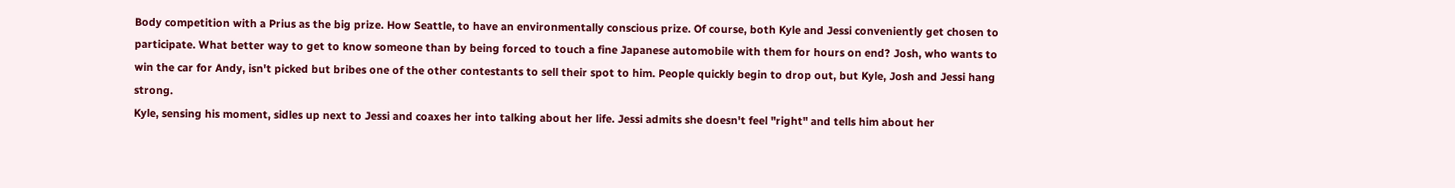Body competition with a Prius as the big prize. How Seattle, to have an environmentally conscious prize. Of course, both Kyle and Jessi conveniently get chosen to participate. What better way to get to know someone than by being forced to touch a fine Japanese automobile with them for hours on end? Josh, who wants to win the car for Andy, isn't picked but bribes one of the other contestants to sell their spot to him. People quickly begin to drop out, but Kyle, Josh and Jessi hang strong.
Kyle, sensing his moment, sidles up next to Jessi and coaxes her into talking about her life. Jessi admits she doesn't feel "right" and tells him about her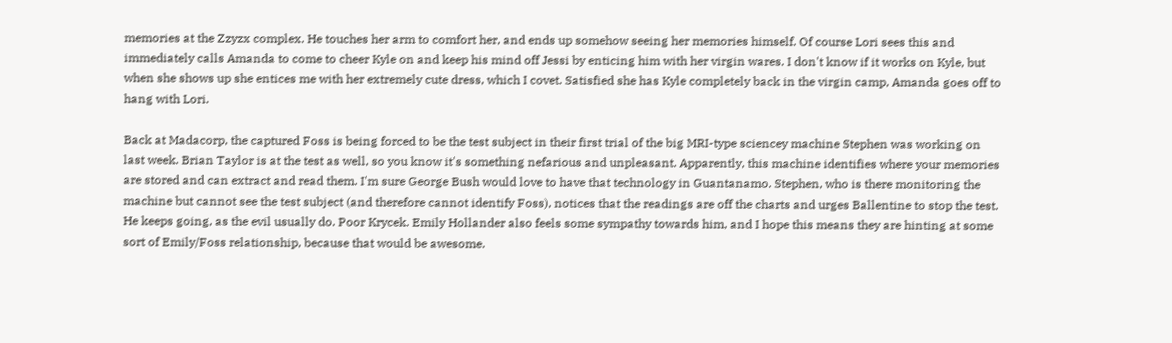memories at the Zzyzx complex. He touches her arm to comfort her, and ends up somehow seeing her memories himself. Of course Lori sees this and immediately calls Amanda to come to cheer Kyle on and keep his mind off Jessi by enticing him with her virgin wares. I don't know if it works on Kyle, but when she shows up she entices me with her extremely cute dress, which I covet. Satisfied she has Kyle completely back in the virgin camp, Amanda goes off to hang with Lori.

Back at Madacorp, the captured Foss is being forced to be the test subject in their first trial of the big MRI-type sciencey machine Stephen was working on last week. Brian Taylor is at the test as well, so you know it's something nefarious and unpleasant. Apparently, this machine identifies where your memories are stored and can extract and read them. I'm sure George Bush would love to have that technology in Guantanamo. Stephen, who is there monitoring the machine but cannot see the test subject (and therefore cannot identify Foss), notices that the readings are off the charts and urges Ballentine to stop the test. He keeps going, as the evil usually do. Poor Krycek. Emily Hollander also feels some sympathy towards him, and I hope this means they are hinting at some sort of Emily/Foss relationship, because that would be awesome.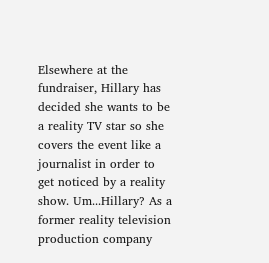Elsewhere at the fundraiser, Hillary has decided she wants to be a reality TV star so she covers the event like a journalist in order to get noticed by a reality show. Um...Hillary? As a former reality television production company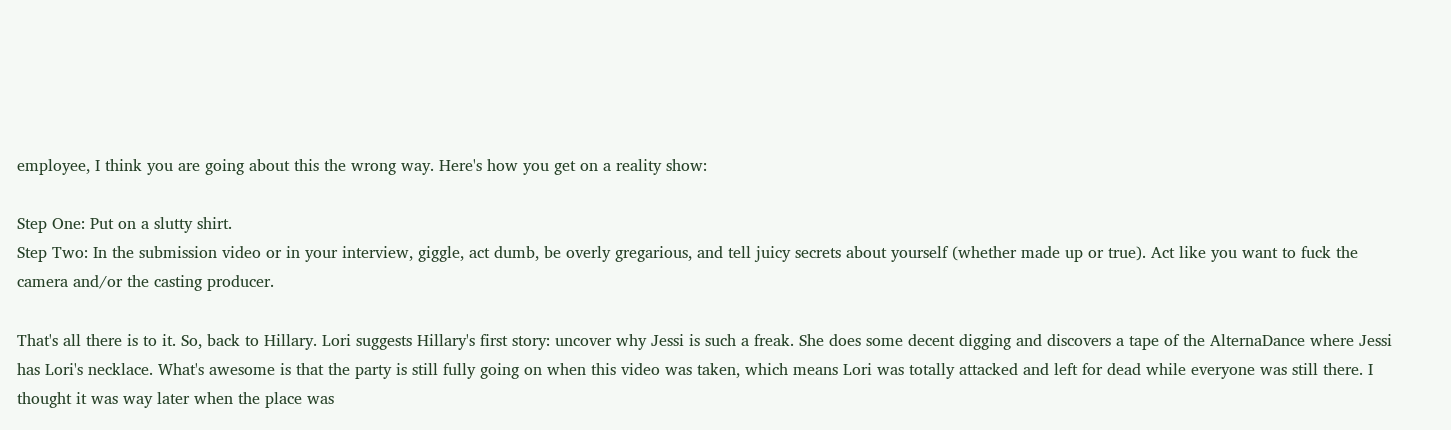employee, I think you are going about this the wrong way. Here's how you get on a reality show:

Step One: Put on a slutty shirt.
Step Two: In the submission video or in your interview, giggle, act dumb, be overly gregarious, and tell juicy secrets about yourself (whether made up or true). Act like you want to fuck the camera and/or the casting producer.

That's all there is to it. So, back to Hillary. Lori suggests Hillary's first story: uncover why Jessi is such a freak. She does some decent digging and discovers a tape of the AlternaDance where Jessi has Lori's necklace. What's awesome is that the party is still fully going on when this video was taken, which means Lori was totally attacked and left for dead while everyone was still there. I thought it was way later when the place was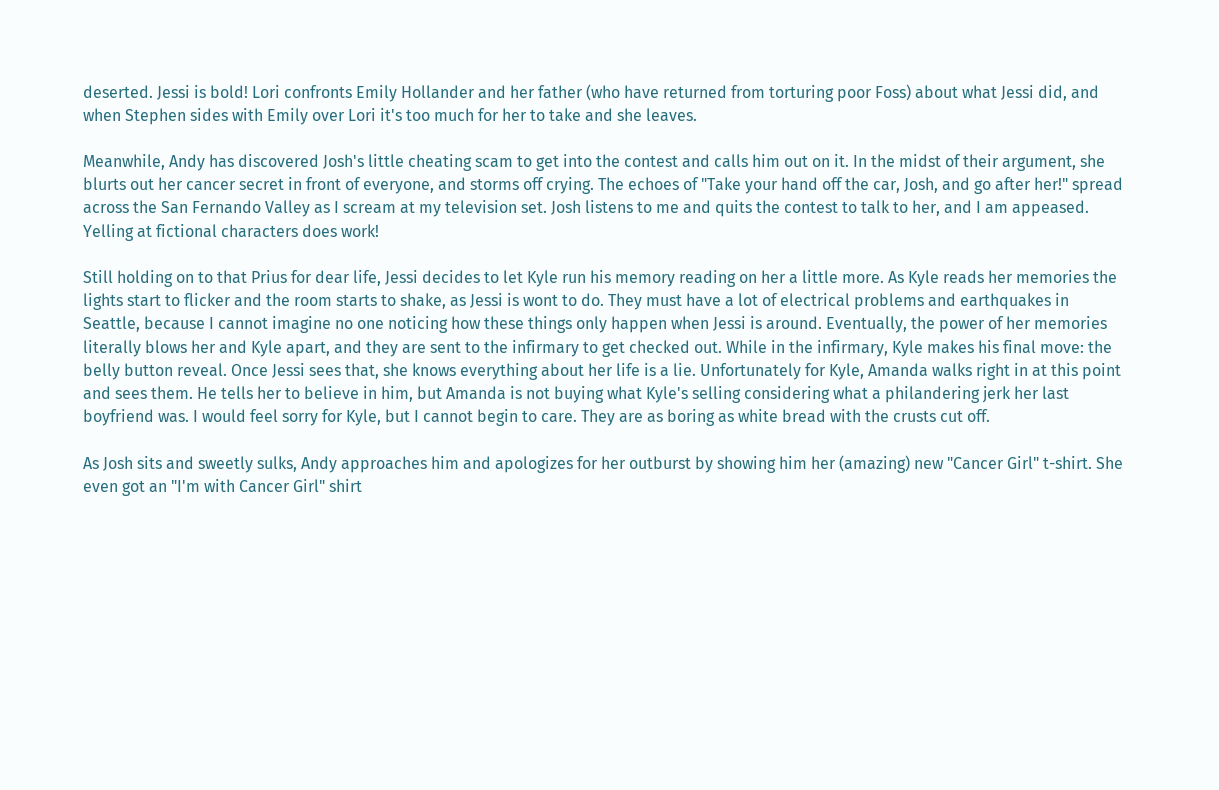deserted. Jessi is bold! Lori confronts Emily Hollander and her father (who have returned from torturing poor Foss) about what Jessi did, and when Stephen sides with Emily over Lori it's too much for her to take and she leaves.

Meanwhile, Andy has discovered Josh's little cheating scam to get into the contest and calls him out on it. In the midst of their argument, she blurts out her cancer secret in front of everyone, and storms off crying. The echoes of "Take your hand off the car, Josh, and go after her!" spread across the San Fernando Valley as I scream at my television set. Josh listens to me and quits the contest to talk to her, and I am appeased. Yelling at fictional characters does work!

Still holding on to that Prius for dear life, Jessi decides to let Kyle run his memory reading on her a little more. As Kyle reads her memories the lights start to flicker and the room starts to shake, as Jessi is wont to do. They must have a lot of electrical problems and earthquakes in Seattle, because I cannot imagine no one noticing how these things only happen when Jessi is around. Eventually, the power of her memories literally blows her and Kyle apart, and they are sent to the infirmary to get checked out. While in the infirmary, Kyle makes his final move: the belly button reveal. Once Jessi sees that, she knows everything about her life is a lie. Unfortunately for Kyle, Amanda walks right in at this point and sees them. He tells her to believe in him, but Amanda is not buying what Kyle's selling considering what a philandering jerk her last boyfriend was. I would feel sorry for Kyle, but I cannot begin to care. They are as boring as white bread with the crusts cut off.

As Josh sits and sweetly sulks, Andy approaches him and apologizes for her outburst by showing him her (amazing) new "Cancer Girl" t-shirt. She even got an "I'm with Cancer Girl" shirt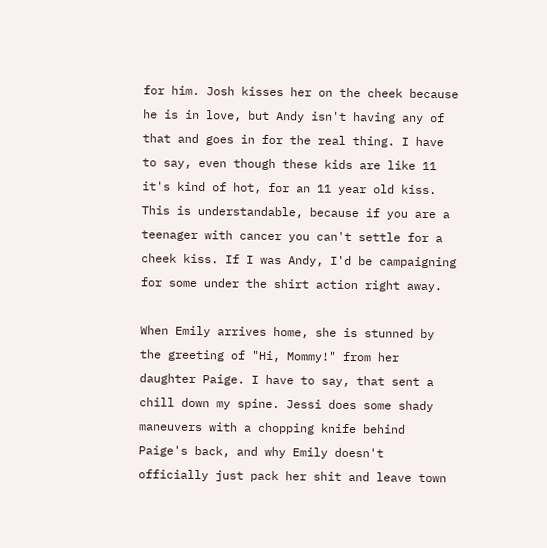for him. Josh kisses her on the cheek because he is in love, but Andy isn't having any of that and goes in for the real thing. I have to say, even though these kids are like 11 it's kind of hot, for an 11 year old kiss. This is understandable, because if you are a teenager with cancer you can't settle for a cheek kiss. If I was Andy, I'd be campaigning for some under the shirt action right away.

When Emily arrives home, she is stunned by the greeting of "Hi, Mommy!" from her daughter Paige. I have to say, that sent a chill down my spine. Jessi does some shady maneuvers with a chopping knife behind Paige's back, and why Emily doesn't officially just pack her shit and leave town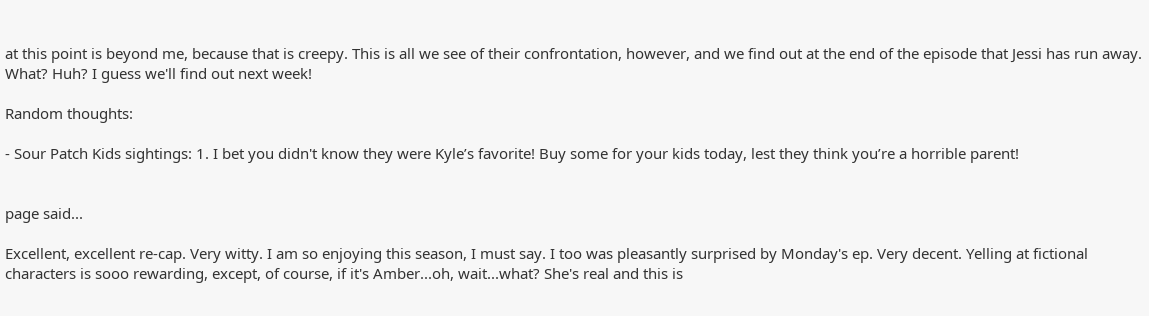at this point is beyond me, because that is creepy. This is all we see of their confrontation, however, and we find out at the end of the episode that Jessi has run away. What? Huh? I guess we'll find out next week!

Random thoughts:

- Sour Patch Kids sightings: 1. I bet you didn't know they were Kyle’s favorite! Buy some for your kids today, lest they think you’re a horrible parent!


page said...

Excellent, excellent re-cap. Very witty. I am so enjoying this season, I must say. I too was pleasantly surprised by Monday's ep. Very decent. Yelling at fictional characters is sooo rewarding, except, of course, if it's Amber...oh, wait...what? She's real and this is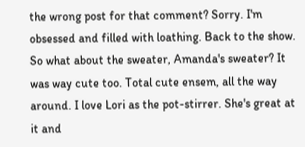the wrong post for that comment? Sorry. I'm obsessed and filled with loathing. Back to the show. So what about the sweater, Amanda's sweater? It was way cute too. Total cute ensem, all the way around. I love Lori as the pot-stirrer. She's great at it and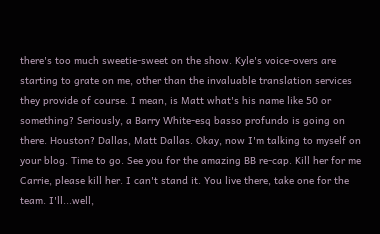there's too much sweetie-sweet on the show. Kyle's voice-overs are starting to grate on me, other than the invaluable translation services they provide of course. I mean, is Matt what's his name like 50 or something? Seriously, a Barry White-esq basso profundo is going on there. Houston? Dallas, Matt Dallas. Okay, now I'm talking to myself on your blog. Time to go. See you for the amazing BB re-cap. Kill her for me Carrie, please kill her. I can't stand it. You live there, take one for the team. I'll...well,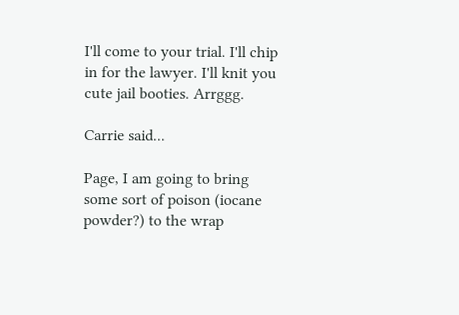I'll come to your trial. I'll chip in for the lawyer. I'll knit you cute jail booties. Arrggg.

Carrie said...

Page, I am going to bring some sort of poison (iocane powder?) to the wrap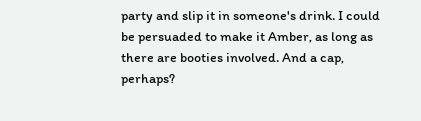party and slip it in someone's drink. I could be persuaded to make it Amber, as long as there are booties involved. And a cap, perhaps?